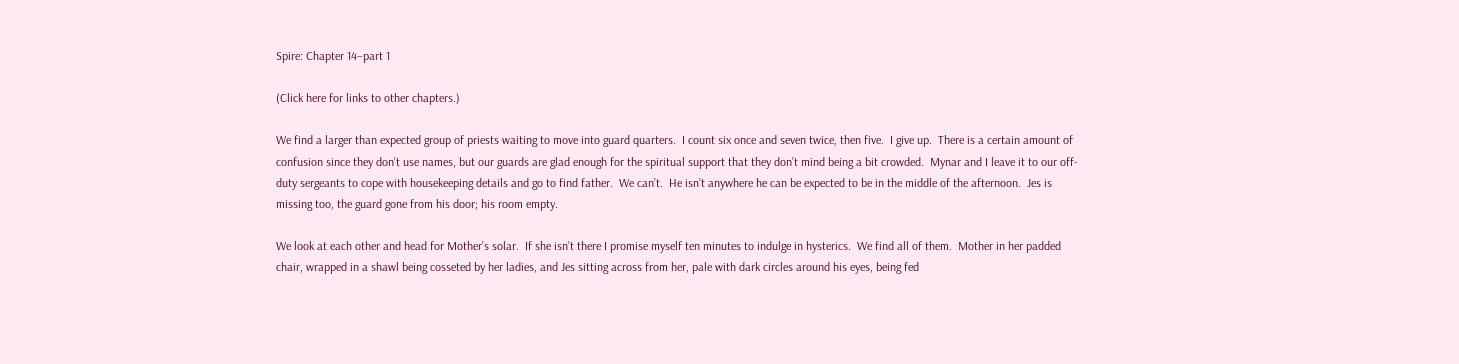Spire: Chapter 14–part 1

(Click here for links to other chapters.)

We find a larger than expected group of priests waiting to move into guard quarters.  I count six once and seven twice, then five.  I give up.  There is a certain amount of confusion since they don’t use names, but our guards are glad enough for the spiritual support that they don’t mind being a bit crowded.  Mynar and I leave it to our off-duty sergeants to cope with housekeeping details and go to find father.  We can’t.  He isn’t anywhere he can be expected to be in the middle of the afternoon.  Jes is missing too, the guard gone from his door; his room empty.

We look at each other and head for Mother’s solar.  If she isn’t there I promise myself ten minutes to indulge in hysterics.  We find all of them.  Mother in her padded chair, wrapped in a shawl being cosseted by her ladies, and Jes sitting across from her, pale with dark circles around his eyes, being fed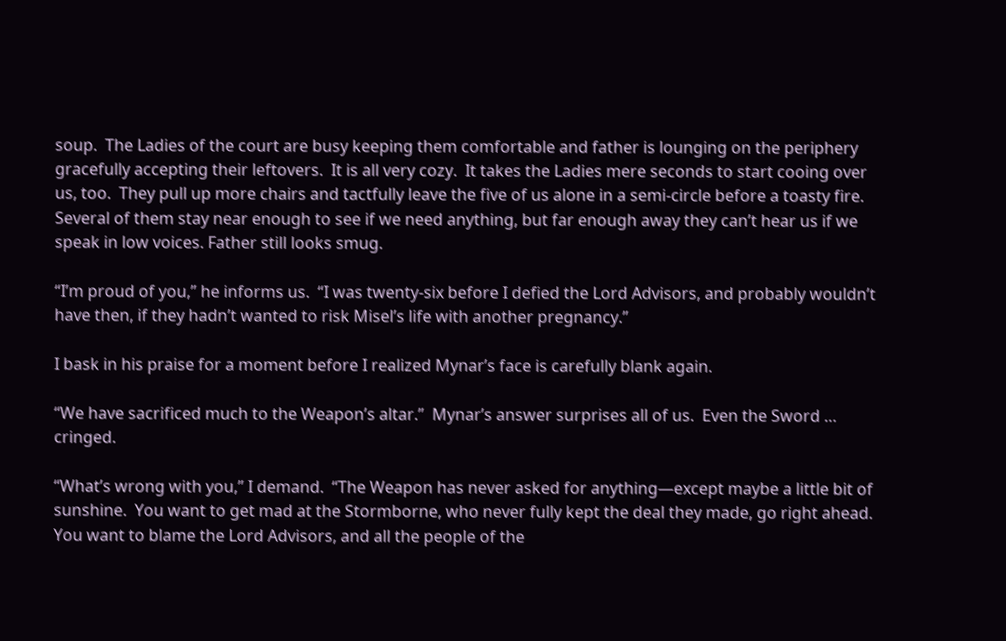soup.  The Ladies of the court are busy keeping them comfortable and father is lounging on the periphery gracefully accepting their leftovers.  It is all very cozy.  It takes the Ladies mere seconds to start cooing over us, too.  They pull up more chairs and tactfully leave the five of us alone in a semi-circle before a toasty fire.  Several of them stay near enough to see if we need anything, but far enough away they can’t hear us if we speak in low voices. Father still looks smug.

“I’m proud of you,” he informs us.  “I was twenty-six before I defied the Lord Advisors, and probably wouldn’t have then, if they hadn’t wanted to risk Misel’s life with another pregnancy.”

I bask in his praise for a moment before I realized Mynar’s face is carefully blank again.

“We have sacrificed much to the Weapon’s altar.”  Mynar’s answer surprises all of us.  Even the Sword … cringed.

“What’s wrong with you,” I demand.  “The Weapon has never asked for anything—except maybe a little bit of sunshine.  You want to get mad at the Stormborne, who never fully kept the deal they made, go right ahead.  You want to blame the Lord Advisors, and all the people of the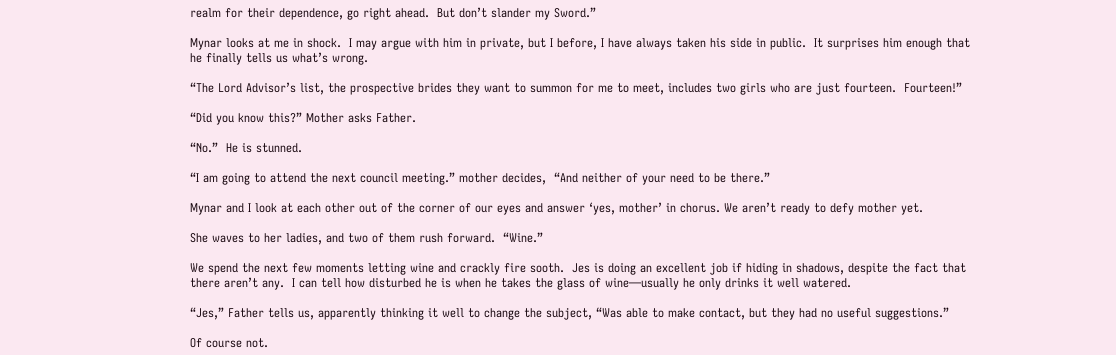realm for their dependence, go right ahead.  But don’t slander my Sword.”

Mynar looks at me in shock.  I may argue with him in private, but I before, I have always taken his side in public.  It surprises him enough that he finally tells us what’s wrong.

“The Lord Advisor’s list, the prospective brides they want to summon for me to meet, includes two girls who are just fourteen.  Fourteen!”

“Did you know this?” Mother asks Father.

“No.”  He is stunned.

“I am going to attend the next council meeting.” mother decides,  “And neither of your need to be there.”

Mynar and I look at each other out of the corner of our eyes and answer ‘yes, mother’ in chorus. We aren’t ready to defy mother yet.

She waves to her ladies, and two of them rush forward.  “Wine.”

We spend the next few moments letting wine and crackly fire sooth.  Jes is doing an excellent job if hiding in shadows, despite the fact that there aren’t any.  I can tell how disturbed he is when he takes the glass of wine—usually he only drinks it well watered.

“Jes,” Father tells us, apparently thinking it well to change the subject, “Was able to make contact, but they had no useful suggestions.”

Of course not.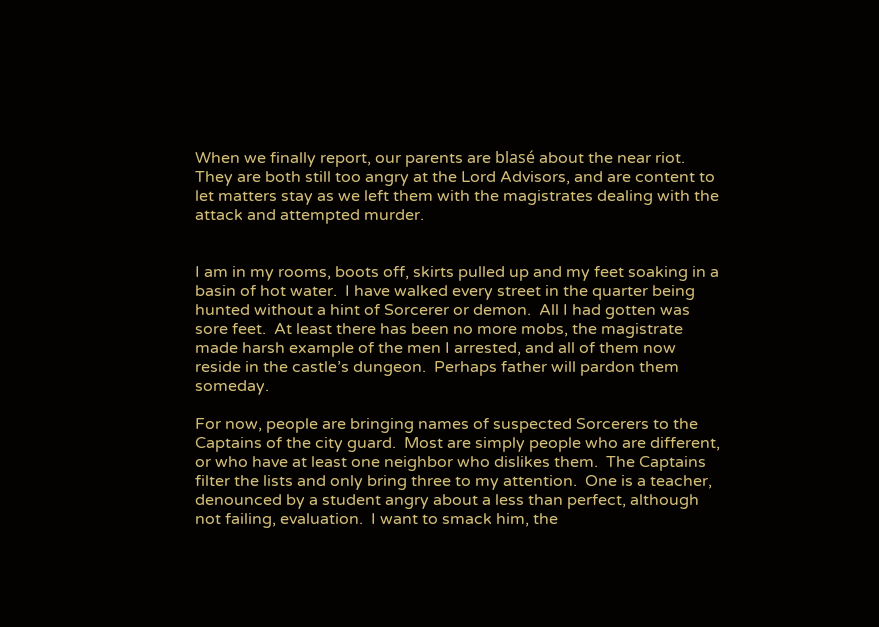When we finally report, our parents are blasé about the near riot.  They are both still too angry at the Lord Advisors, and are content to let matters stay as we left them with the magistrates dealing with the attack and attempted murder.


I am in my rooms, boots off, skirts pulled up and my feet soaking in a basin of hot water.  I have walked every street in the quarter being hunted without a hint of Sorcerer or demon.  All I had gotten was sore feet.  At least there has been no more mobs, the magistrate made harsh example of the men I arrested, and all of them now reside in the castle’s dungeon.  Perhaps father will pardon them someday.

For now, people are bringing names of suspected Sorcerers to the Captains of the city guard.  Most are simply people who are different, or who have at least one neighbor who dislikes them.  The Captains filter the lists and only bring three to my attention.  One is a teacher, denounced by a student angry about a less than perfect, although not failing, evaluation.  I want to smack him, the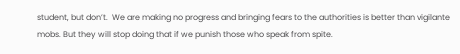student, but don’t.  We are making no progress and bringing fears to the authorities is better than vigilante mobs. But they will stop doing that if we punish those who speak from spite.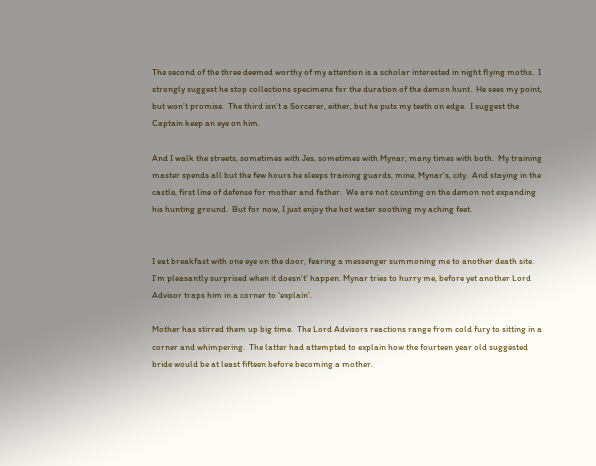The second of the three deemed worthy of my attention is a scholar interested in night flying moths.  I strongly suggest he stop collections specimens for the duration of the demon hunt.  He sees my point, but won’t promise.  The third isn’t a Sorcerer, either, but he puts my teeth on edge.  I suggest the Captain keep an eye on him.

And I walk the streets, sometimes with Jes, sometimes with Mynar, many times with both.  My training master spends all but the few hours he sleeps training guards, mine, Mynar’s, city.  And staying in the castle, first line of defense for mother and father.  We are not counting on the demon not expanding his hunting ground.  But for now, I just enjoy the hot water soothing my aching feet.


I eat breakfast with one eye on the door, fearing a messenger summoning me to another death site.  I’m pleasantly surprised when it doesn’t’ happen. Mynar tries to hurry me, before yet another Lord Advisor traps him in a corner to ‘explain’.

Mother has stirred them up big time.  The Lord Advisors reactions range from cold fury to sitting in a corner and whimpering.  The latter had attempted to explain how the fourteen year old suggested bride would be at least fifteen before becoming a mother.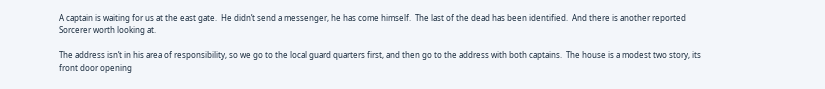A captain is waiting for us at the east gate.  He didn’t send a messenger, he has come himself.  The last of the dead has been identified.  And there is another reported Sorcerer worth looking at.

The address isn’t in his area of responsibility, so we go to the local guard quarters first, and then go to the address with both captains.  The house is a modest two story, its front door opening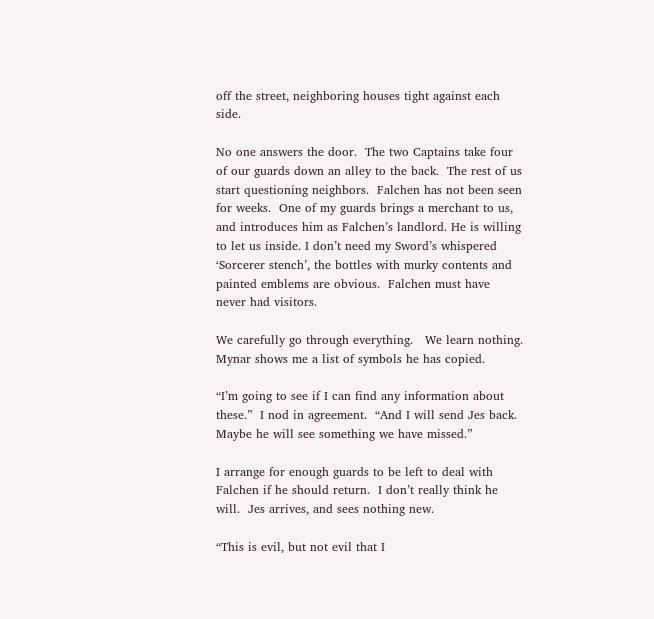off the street, neighboring houses tight against each side.

No one answers the door.  The two Captains take four of our guards down an alley to the back.  The rest of us start questioning neighbors.  Falchen has not been seen for weeks.  One of my guards brings a merchant to us, and introduces him as Falchen’s landlord. He is willing to let us inside. I don’t need my Sword’s whispered ‘Sorcerer stench’, the bottles with murky contents and painted emblems are obvious.  Falchen must have never had visitors.

We carefully go through everything.   We learn nothing.  Mynar shows me a list of symbols he has copied.

“I’m going to see if I can find any information about these.”  I nod in agreement.  “And I will send Jes back.  Maybe he will see something we have missed.”

I arrange for enough guards to be left to deal with Falchen if he should return.  I don’t really think he will.  Jes arrives, and sees nothing new.

“This is evil, but not evil that I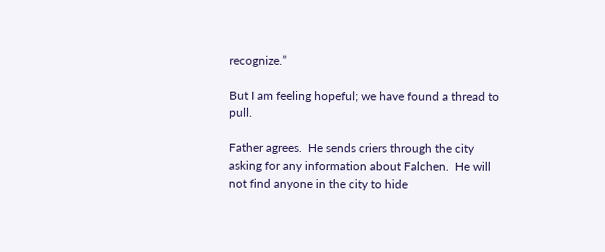recognize.”

But I am feeling hopeful; we have found a thread to pull.

Father agrees.  He sends criers through the city asking for any information about Falchen.  He will not find anyone in the city to hide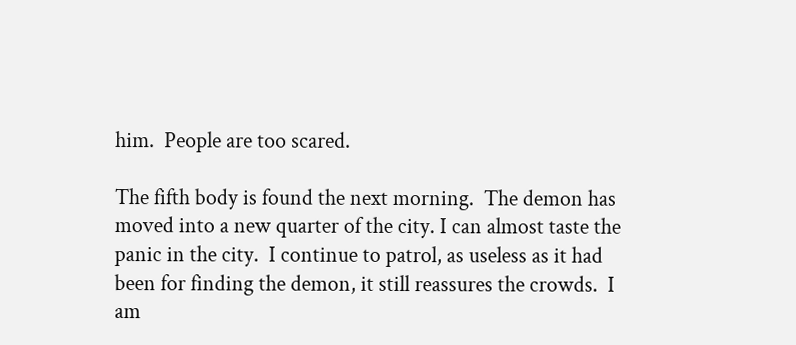him.  People are too scared.

The fifth body is found the next morning.  The demon has moved into a new quarter of the city. I can almost taste the panic in the city.  I continue to patrol, as useless as it had been for finding the demon, it still reassures the crowds.  I am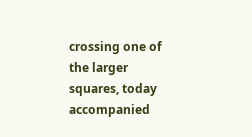crossing one of the larger squares, today accompanied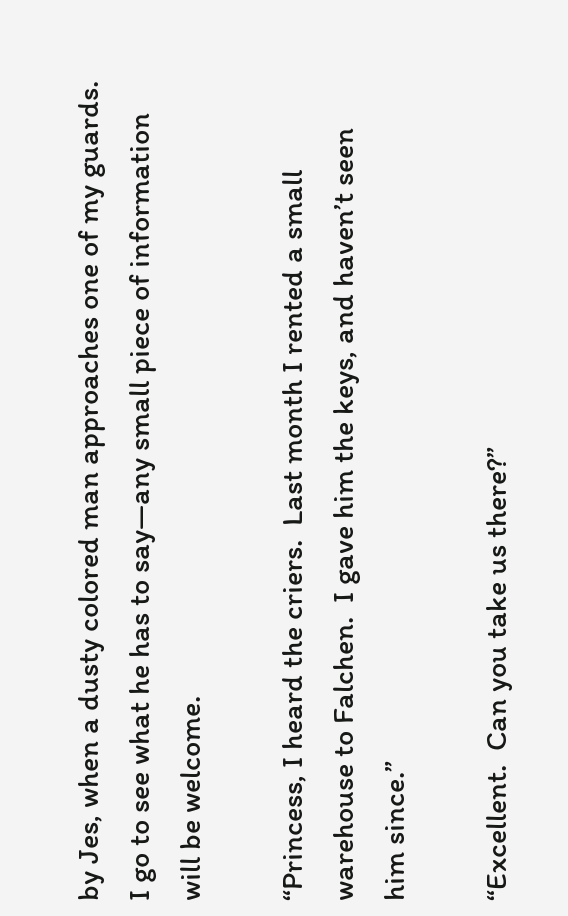by Jes, when a dusty colored man approaches one of my guards.  I go to see what he has to say—any small piece of information will be welcome.

“Princess, I heard the criers.  Last month I rented a small warehouse to Falchen.  I gave him the keys, and haven’t seen him since.”

“Excellent.  Can you take us there?”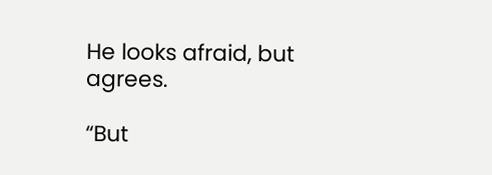He looks afraid, but agrees.

“But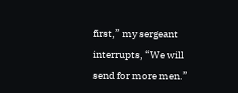first,” my sergeant interrupts, “We will send for more men.”